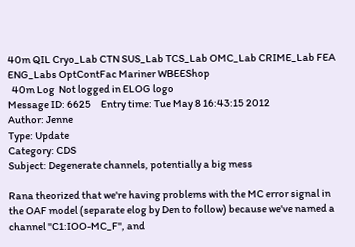40m QIL Cryo_Lab CTN SUS_Lab TCS_Lab OMC_Lab CRIME_Lab FEA ENG_Labs OptContFac Mariner WBEEShop
  40m Log  Not logged in ELOG logo
Message ID: 6625     Entry time: Tue May 8 16:43:15 2012
Author: Jenne
Type: Update
Category: CDS
Subject: Degenerate channels, potentially a big mess

Rana theorized that we're having problems with the MC error signal in the OAF model (separate elog by Den to follow) because we've named a channel "C1:IOO-MC_F", and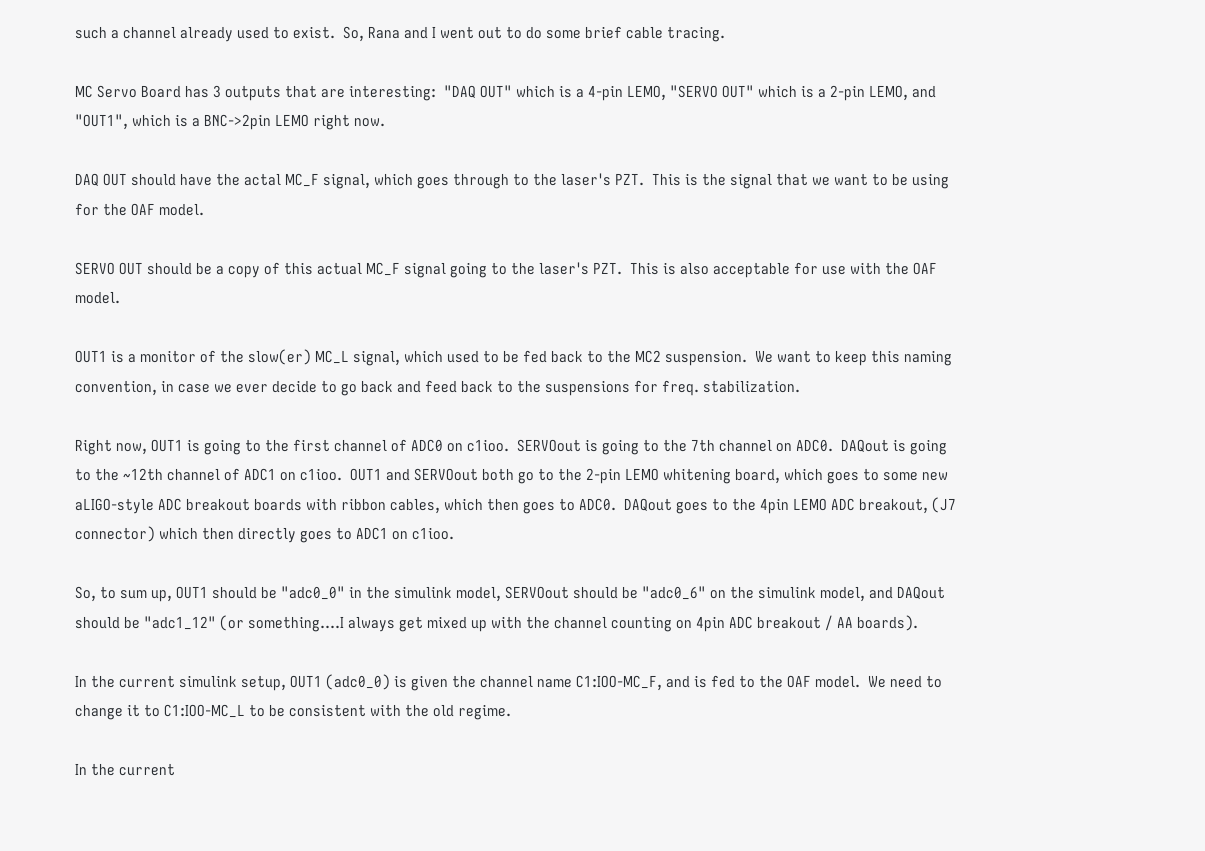such a channel already used to exist.  So, Rana and I went out to do some brief cable tracing.

MC Servo Board has 3 outputs that are interesting:  "DAQ OUT" which is a 4-pin LEMO, "SERVO OUT" which is a 2-pin LEMO, and "OUT1", which is a BNC->2pin LEMO right now.

DAQ OUT should have the actal MC_F signal, which goes through to the laser's PZT.  This is the signal that we want to be using for the OAF model.

SERVO OUT should be a copy of this actual MC_F signal going to the laser's PZT.  This is also acceptable for use with the OAF model.

OUT1 is a monitor of the slow(er) MC_L signal, which used to be fed back to the MC2 suspension.  We want to keep this naming convention, in case we ever decide to go back and feed back to the suspensions for freq. stabilization.

Right now, OUT1 is going to the first channel of ADC0 on c1ioo.  SERVOout is going to the 7th channel on ADC0.  DAQout is going to the ~12th channel of ADC1 on c1ioo.  OUT1 and SERVOout both go to the 2-pin LEMO whitening board, which goes to some new aLIGO-style ADC breakout boards with ribbon cables, which then goes to ADC0.  DAQout goes to the 4pin LEMO ADC breakout, (J7 connector) which then directly goes to ADC1 on c1ioo.

So, to sum up, OUT1 should be "adc0_0" in the simulink model, SERVOout should be "adc0_6" on the simulink model, and DAQout should be "adc1_12" (or something....I always get mixed up with the channel counting on 4pin ADC breakout / AA boards).

In the current simulink setup, OUT1 (adc0_0) is given the channel name C1:IOO-MC_F, and is fed to the OAF model.  We need to change it to C1:IOO-MC_L to be consistent with the old regime.

In the current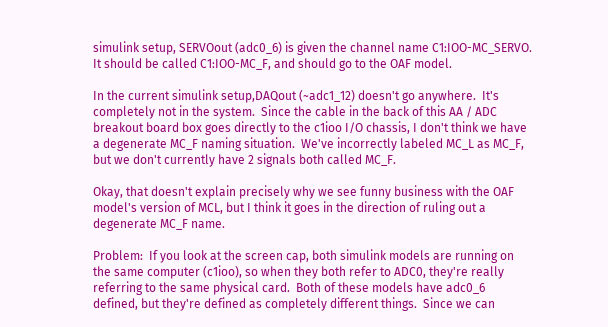simulink setup, SERVOout (adc0_6) is given the channel name C1:IOO-MC_SERVO.  It should be called C1:IOO-MC_F, and should go to the OAF model.

In the current simulink setup,DAQout (~adc1_12) doesn't go anywhere.  It's completely not in the system.  Since the cable in the back of this AA / ADC breakout board box goes directly to the c1ioo I/O chassis, I don't think we have a degenerate MC_F naming situation.  We've incorrectly labeled MC_L as MC_F, but we don't currently have 2 signals both called MC_F.

Okay, that doesn't explain precisely why we see funny business with the OAF model's version of MCL, but I think it goes in the direction of ruling out a degenerate MC_F name.

Problem:  If you look at the screen cap, both simulink models are running on the same computer (c1ioo), so when they both refer to ADC0, they're really referring to the same physical card.  Both of these models have adc0_6 defined, but they're defined as completely different things.  Since we can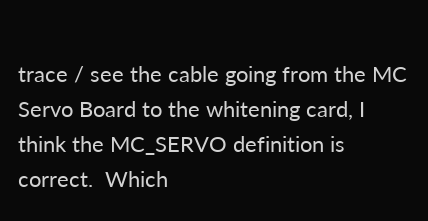trace / see the cable going from the MC Servo Board to the whitening card, I think the MC_SERVO definition is correct.  Which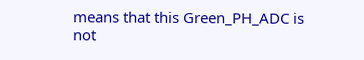means that this Green_PH_ADC is not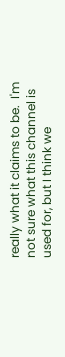really what it claims to be.  I'm not sure what this channel is used for, but I think we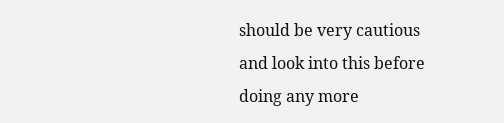should be very cautious and look into this before doing any more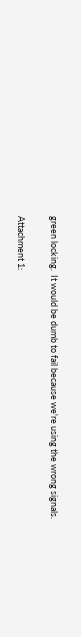green locking.  It would be dumb to fail because we're using the wrong signals.


Attachment 1: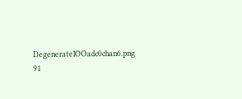DegenerateIOOadc0chan6.png  91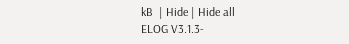kB  | Hide | Hide all
ELOG V3.1.3-